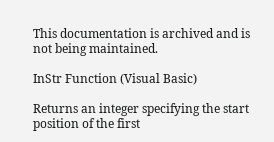This documentation is archived and is not being maintained.

InStr Function (Visual Basic)

Returns an integer specifying the start position of the first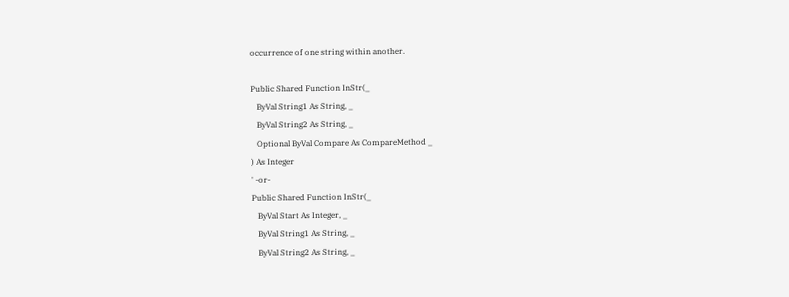occurrence of one string within another.

Public Shared Function InStr(_
   ByVal String1 As String, _
   ByVal String2 As String, _
   Optional ByVal Compare As CompareMethod _
) As Integer
' -or-
Public Shared Function InStr(_
   ByVal Start As Integer, _
   ByVal String1 As String, _
   ByVal String2 As String, _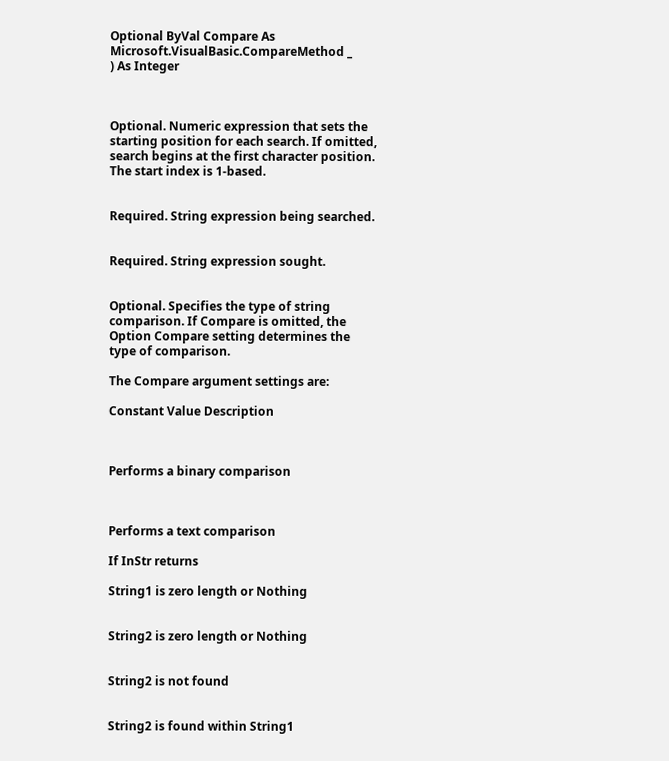Optional ByVal Compare As Microsoft.VisualBasic.CompareMethod _
) As Integer



Optional. Numeric expression that sets the starting position for each search. If omitted, search begins at the first character position. The start index is 1-based.


Required. String expression being searched.


Required. String expression sought.


Optional. Specifies the type of string comparison. If Compare is omitted, the Option Compare setting determines the type of comparison.

The Compare argument settings are:

Constant Value Description



Performs a binary comparison



Performs a text comparison

If InStr returns

String1 is zero length or Nothing


String2 is zero length or Nothing


String2 is not found


String2 is found within String1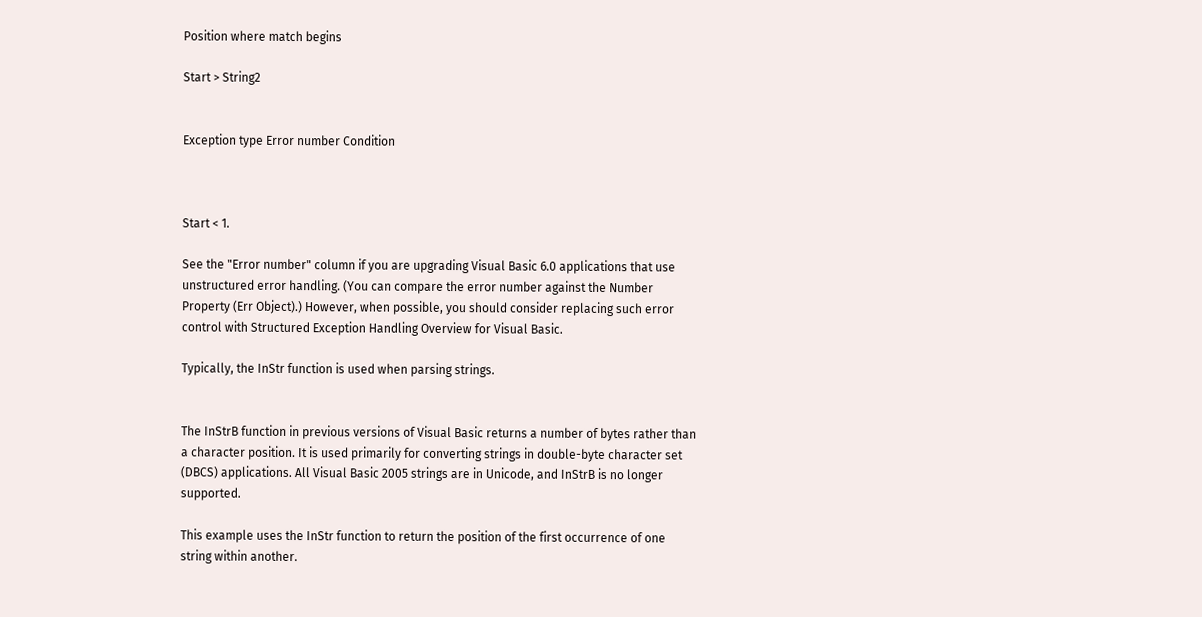Position where match begins

Start > String2


Exception type Error number Condition



Start < 1.

See the "Error number" column if you are upgrading Visual Basic 6.0 applications that use unstructured error handling. (You can compare the error number against the Number Property (Err Object).) However, when possible, you should consider replacing such error control with Structured Exception Handling Overview for Visual Basic.

Typically, the InStr function is used when parsing strings.


The InStrB function in previous versions of Visual Basic returns a number of bytes rather than a character position. It is used primarily for converting strings in double-byte character set (DBCS) applications. All Visual Basic 2005 strings are in Unicode, and InStrB is no longer supported.

This example uses the InStr function to return the position of the first occurrence of one string within another.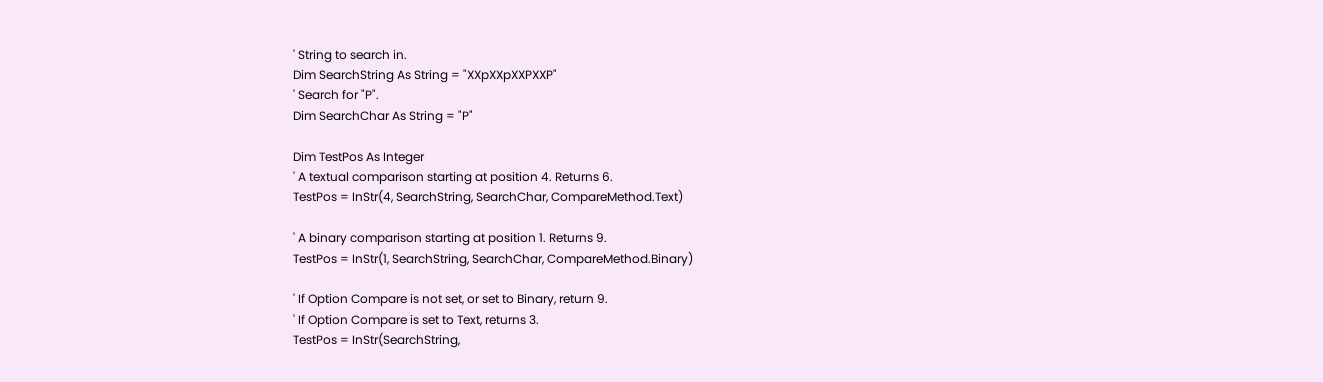' String to search in.
Dim SearchString As String = "XXpXXpXXPXXP"
' Search for "P".
Dim SearchChar As String = "P"

Dim TestPos As Integer
' A textual comparison starting at position 4. Returns 6.
TestPos = InStr(4, SearchString, SearchChar, CompareMethod.Text)

' A binary comparison starting at position 1. Returns 9.
TestPos = InStr(1, SearchString, SearchChar, CompareMethod.Binary)

' If Option Compare is not set, or set to Binary, return 9.
' If Option Compare is set to Text, returns 3.
TestPos = InStr(SearchString,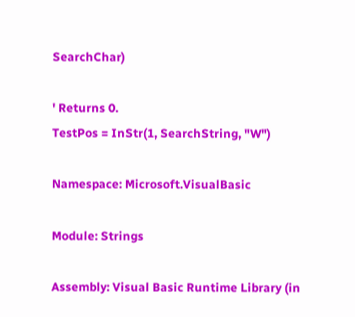SearchChar)

' Returns 0.
TestPos = InStr(1, SearchString, "W")

Namespace: Microsoft.VisualBasic

Module: Strings

Assembly: Visual Basic Runtime Library (in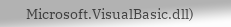Microsoft.VisualBasic.dll)